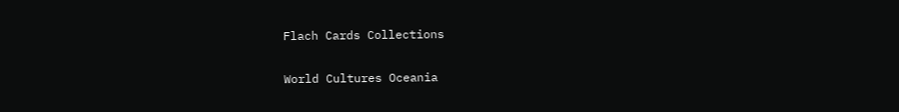Flach Cards Collections

World Cultures Oceania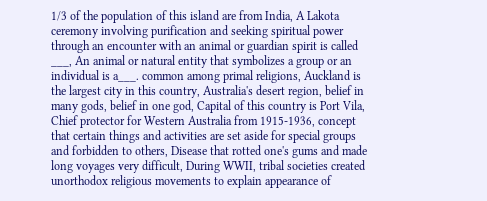1/3 of the population of this island are from India, A Lakota ceremony involving purification and seeking spiritual power through an encounter with an animal or guardian spirit is called ___, An animal or natural entity that symbolizes a group or an individual is a___. common among primal religions, Auckland is the largest city in this country, Australia's desert region, belief in many gods, belief in one god, Capital of this country is Port Vila, Chief protector for Western Australia from 1915-1936, concept that certain things and activities are set aside for special groups and forbidden to others, Disease that rotted one's gums and made long voyages very difficult, During WWII, tribal societies created unorthodox religious movements to explain appearance of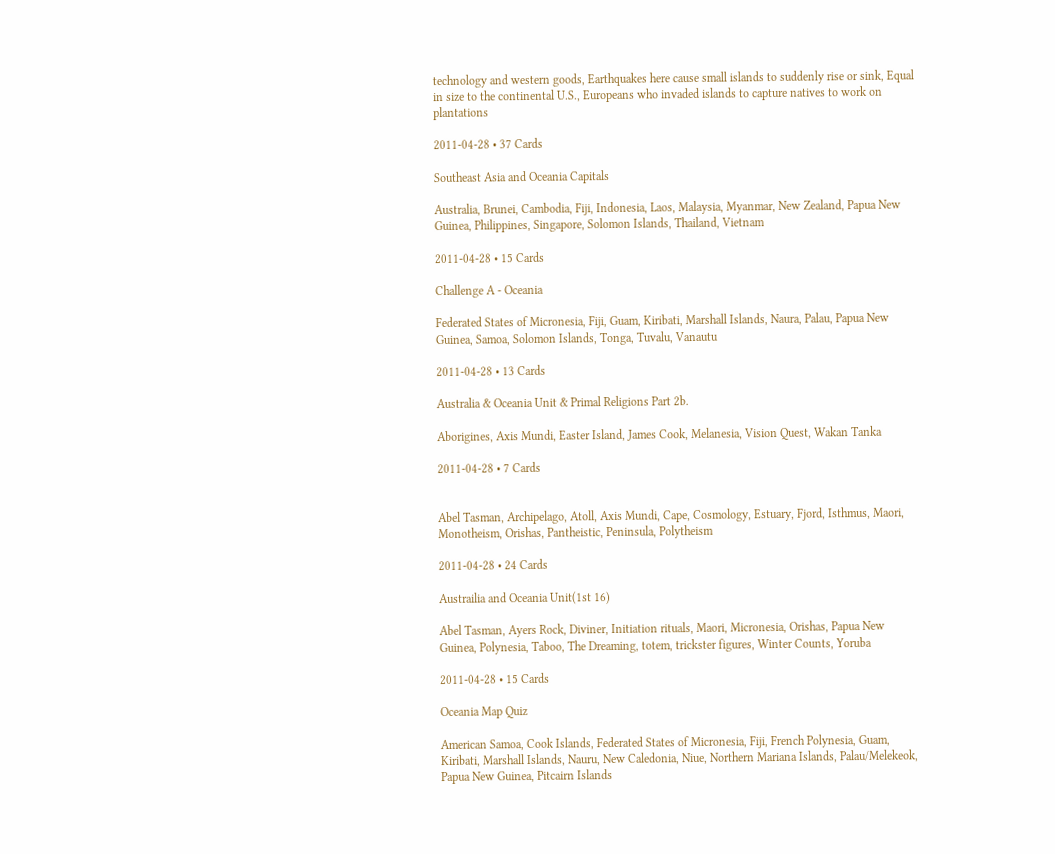technology and western goods, Earthquakes here cause small islands to suddenly rise or sink, Equal in size to the continental U.S., Europeans who invaded islands to capture natives to work on plantations

2011-04-28 • 37 Cards

Southeast Asia and Oceania Capitals

Australia, Brunei, Cambodia, Fiji, Indonesia, Laos, Malaysia, Myanmar, New Zealand, Papua New Guinea, Philippines, Singapore, Solomon Islands, Thailand, Vietnam

2011-04-28 • 15 Cards

Challenge A - Oceania

Federated States of Micronesia, Fiji, Guam, Kiribati, Marshall Islands, Naura, Palau, Papua New Guinea, Samoa, Solomon Islands, Tonga, Tuvalu, Vanautu

2011-04-28 • 13 Cards

Australia & Oceania Unit & Primal Religions Part 2b.

Aborigines, Axis Mundi, Easter Island, James Cook, Melanesia, Vision Quest, Wakan Tanka

2011-04-28 • 7 Cards


Abel Tasman, Archipelago, Atoll, Axis Mundi, Cape, Cosmology, Estuary, Fjord, Isthmus, Maori, Monotheism, Orishas, Pantheistic, Peninsula, Polytheism

2011-04-28 • 24 Cards

Austrailia and Oceania Unit(1st 16)

Abel Tasman, Ayers Rock, Diviner, Initiation rituals, Maori, Micronesia, Orishas, Papua New Guinea, Polynesia, Taboo, The Dreaming, totem, trickster figures, Winter Counts, Yoruba

2011-04-28 • 15 Cards

Oceania Map Quiz

American Samoa, Cook Islands, Federated States of Micronesia, Fiji, French Polynesia, Guam, Kiribati, Marshall Islands, Nauru, New Caledonia, Niue, Northern Mariana Islands, Palau/Melekeok, Papua New Guinea, Pitcairn Islands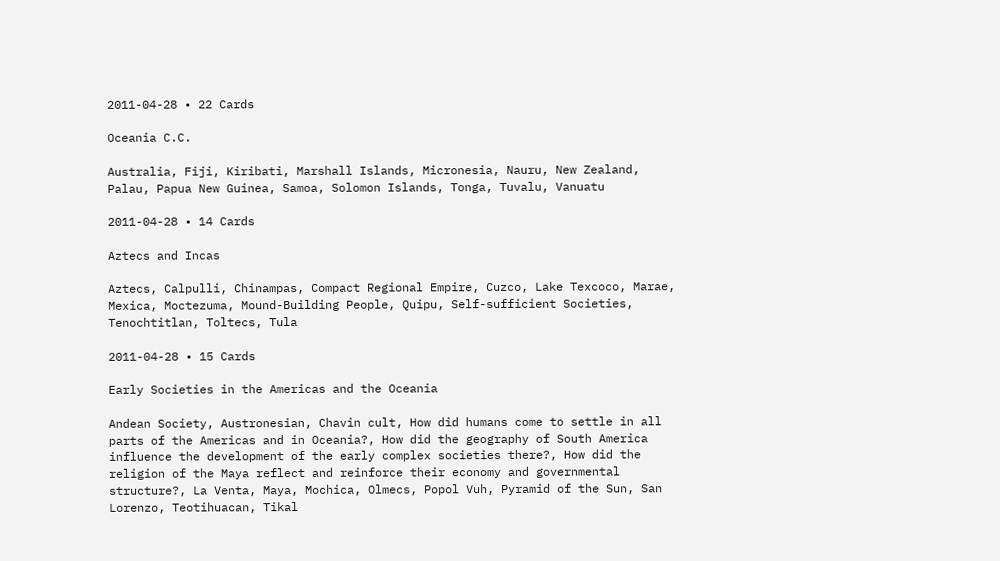2011-04-28 • 22 Cards

Oceania C.C.

Australia, Fiji, Kiribati, Marshall Islands, Micronesia, Nauru, New Zealand, Palau, Papua New Guinea, Samoa, Solomon Islands, Tonga, Tuvalu, Vanuatu

2011-04-28 • 14 Cards

Aztecs and Incas

Aztecs, Calpulli, Chinampas, Compact Regional Empire, Cuzco, Lake Texcoco, Marae, Mexica, Moctezuma, Mound-Building People, Quipu, Self-sufficient Societies, Tenochtitlan, Toltecs, Tula

2011-04-28 • 15 Cards

Early Societies in the Americas and the Oceania

Andean Society, Austronesian, Chavin cult, How did humans come to settle in all parts of the Americas and in Oceania?, How did the geography of South America influence the development of the early complex societies there?, How did the religion of the Maya reflect and reinforce their economy and governmental structure?, La Venta, Maya, Mochica, Olmecs, Popol Vuh, Pyramid of the Sun, San Lorenzo, Teotihuacan, Tikal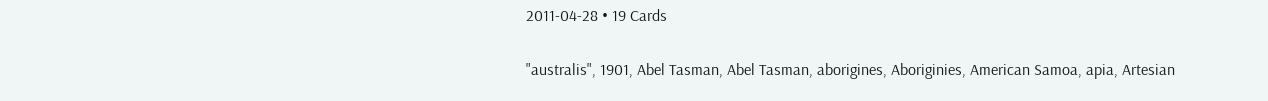2011-04-28 • 19 Cards


"australis", 1901, Abel Tasman, Abel Tasman, aborigines, Aboriginies, American Samoa, apia, Artesian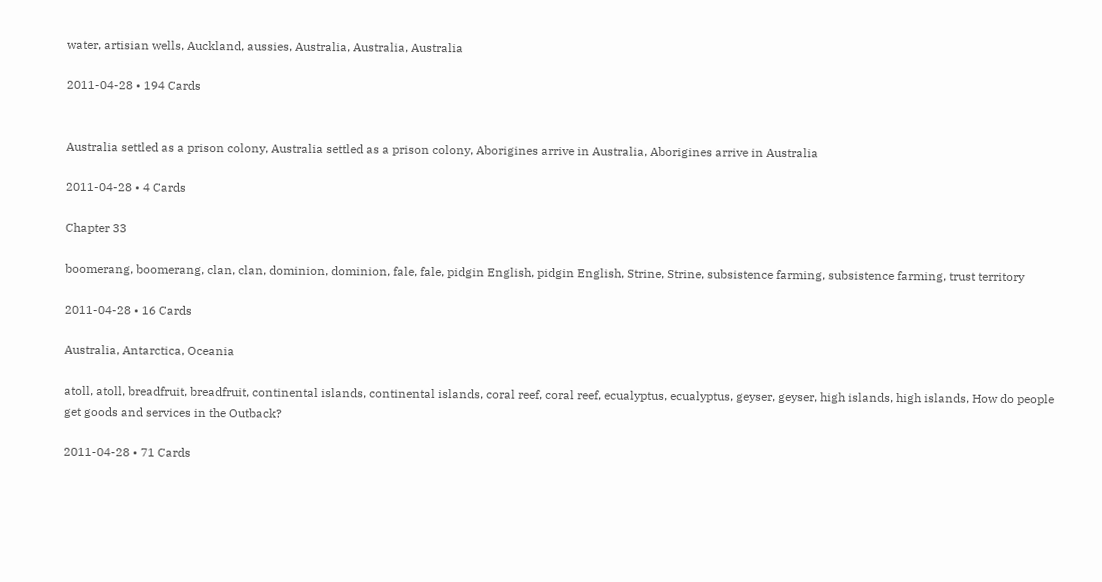water, artisian wells, Auckland, aussies, Australia, Australia, Australia

2011-04-28 • 194 Cards


Australia settled as a prison colony, Australia settled as a prison colony, Aborigines arrive in Australia, Aborigines arrive in Australia

2011-04-28 • 4 Cards

Chapter 33

boomerang, boomerang, clan, clan, dominion, dominion, fale, fale, pidgin English, pidgin English, Strine, Strine, subsistence farming, subsistence farming, trust territory

2011-04-28 • 16 Cards

Australia, Antarctica, Oceania

atoll, atoll, breadfruit, breadfruit, continental islands, continental islands, coral reef, coral reef, ecualyptus, ecualyptus, geyser, geyser, high islands, high islands, How do people get goods and services in the Outback?

2011-04-28 • 71 Cards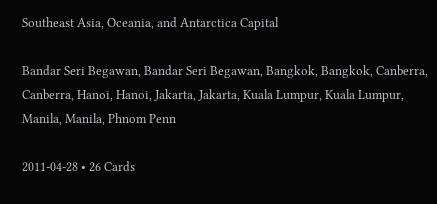Southeast Asia, Oceania, and Antarctica Capital

Bandar Seri Begawan, Bandar Seri Begawan, Bangkok, Bangkok, Canberra, Canberra, Hanoi, Hanoi, Jakarta, Jakarta, Kuala Lumpur, Kuala Lumpur, Manila, Manila, Phnom Penn

2011-04-28 • 26 Cards